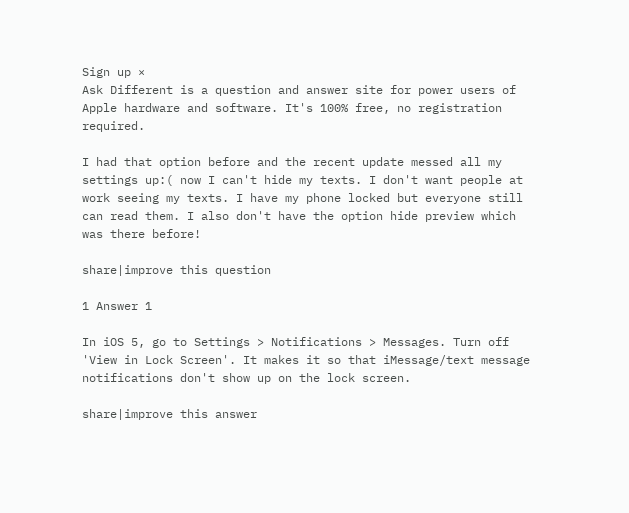Sign up ×
Ask Different is a question and answer site for power users of Apple hardware and software. It's 100% free, no registration required.

I had that option before and the recent update messed all my settings up:( now I can't hide my texts. I don't want people at work seeing my texts. I have my phone locked but everyone still can read them. I also don't have the option hide preview which was there before!

share|improve this question

1 Answer 1

In iOS 5, go to Settings > Notifications > Messages. Turn off 'View in Lock Screen'. It makes it so that iMessage/text message notifications don't show up on the lock screen.

share|improve this answer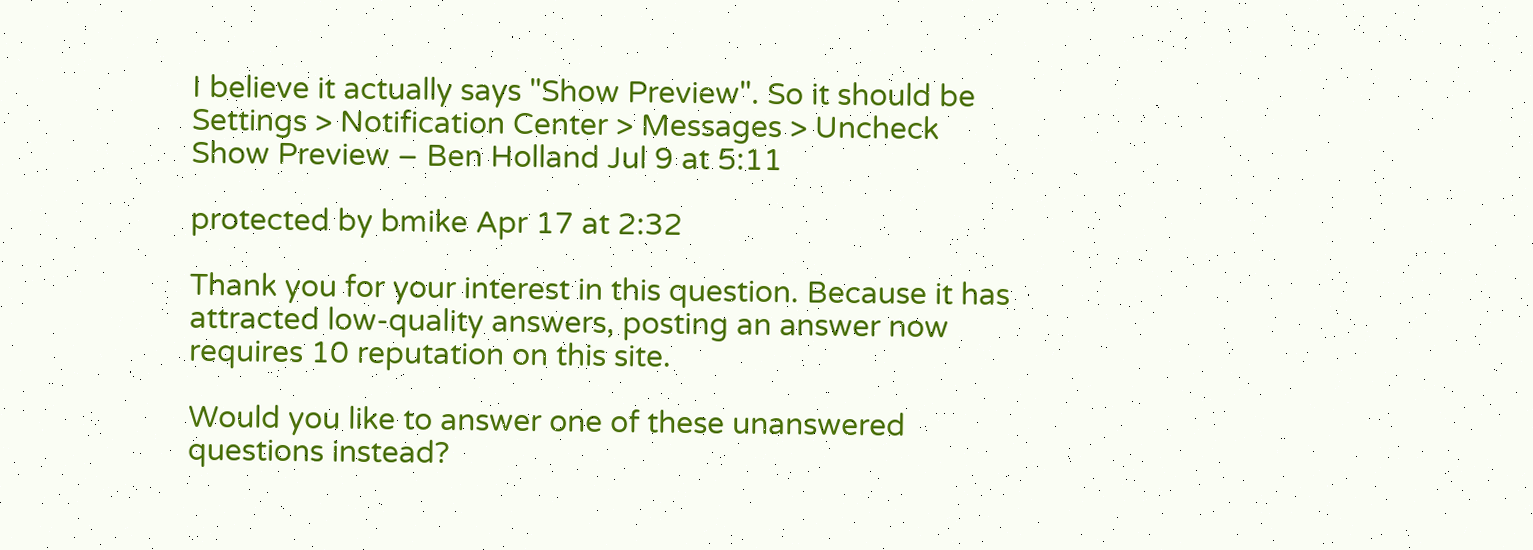I believe it actually says "Show Preview". So it should be Settings > Notification Center > Messages > Uncheck Show Preview – Ben Holland Jul 9 at 5:11

protected by bmike Apr 17 at 2:32

Thank you for your interest in this question. Because it has attracted low-quality answers, posting an answer now requires 10 reputation on this site.

Would you like to answer one of these unanswered questions instead?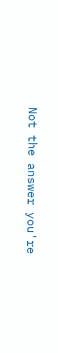Not the answer you're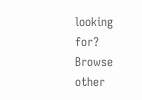looking for? Browse other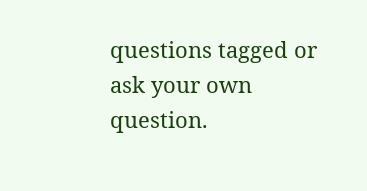questions tagged or ask your own question.